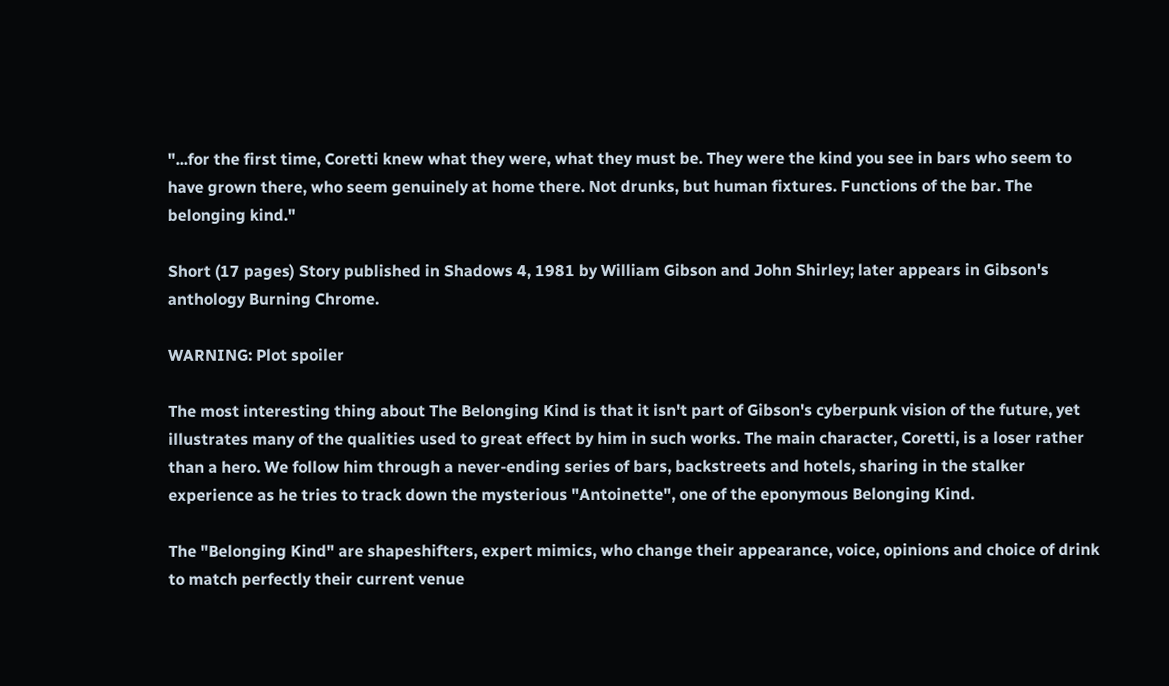"...for the first time, Coretti knew what they were, what they must be. They were the kind you see in bars who seem to have grown there, who seem genuinely at home there. Not drunks, but human fixtures. Functions of the bar. The belonging kind."

Short (17 pages) Story published in Shadows 4, 1981 by William Gibson and John Shirley; later appears in Gibson's anthology Burning Chrome.

WARNING: Plot spoiler

The most interesting thing about The Belonging Kind is that it isn't part of Gibson's cyberpunk vision of the future, yet illustrates many of the qualities used to great effect by him in such works. The main character, Coretti, is a loser rather than a hero. We follow him through a never-ending series of bars, backstreets and hotels, sharing in the stalker experience as he tries to track down the mysterious "Antoinette", one of the eponymous Belonging Kind.

The "Belonging Kind" are shapeshifters, expert mimics, who change their appearance, voice, opinions and choice of drink to match perfectly their current venue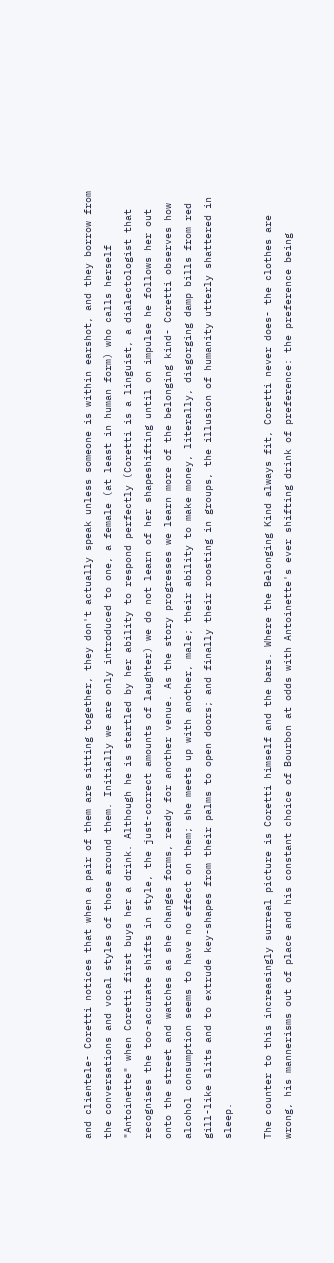and clientele- Coretti notices that when a pair of them are sitting together, they don't actually speak unless someone is within earshot, and they borrow from the conversations and vocal styles of those around them. Initially we are only introduced to one, a female (at least in human form) who calls herself "Antoinette" when Coretti first buys her a drink. Although he is startled by her ability to respond perfectly (Coretti is a linguist, a dialectologist that recognises the too-accurate shifts in style, the just-correct amounts of laughter) we do not learn of her shapeshifting until on impulse he follows her out onto the street and watches as she changes forms, ready for another venue. As the story progresses we learn more of the belonging kind- Coretti observes how alcohol consumption seems to have no effect on them; she meets up with another, male; their ability to make money, literally, disgorging damp bills from red gill-like slits and to extrude key-shapes from their palms to open doors; and finally their roosting in groups, the illusion of humanity utterly shattered in sleep.

The counter to this increasingly surreal picture is Coretti himself and the bars. Where the Belonging Kind always fit, Coretti never does- the clothes are wrong, his mannerisms out of place and his constant choice of Bourbon at odds with Antoinette's ever shifting drink of preference: the preference being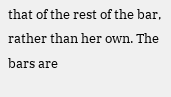that of the rest of the bar, rather than her own. The bars are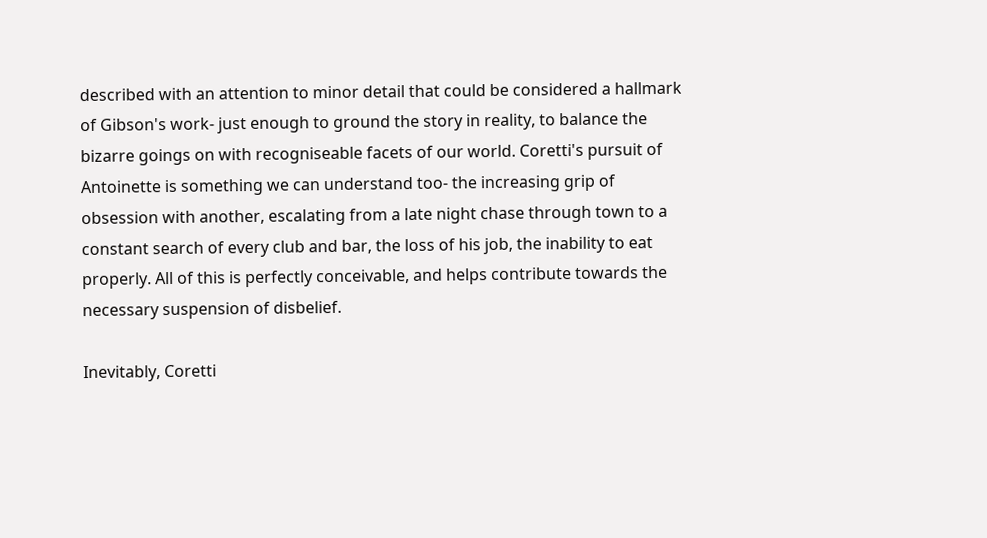described with an attention to minor detail that could be considered a hallmark of Gibson's work- just enough to ground the story in reality, to balance the bizarre goings on with recogniseable facets of our world. Coretti's pursuit of Antoinette is something we can understand too- the increasing grip of obsession with another, escalating from a late night chase through town to a constant search of every club and bar, the loss of his job, the inability to eat properly. All of this is perfectly conceivable, and helps contribute towards the necessary suspension of disbelief.

Inevitably, Coretti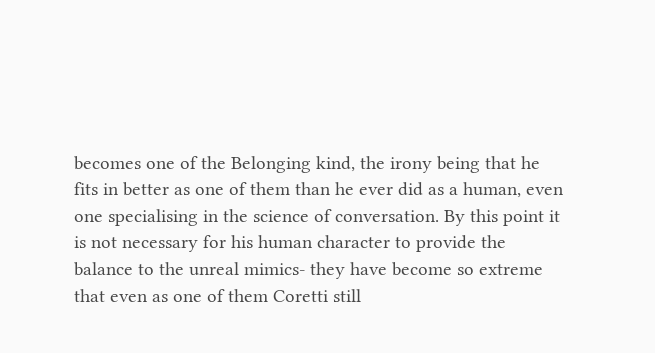becomes one of the Belonging kind, the irony being that he fits in better as one of them than he ever did as a human, even one specialising in the science of conversation. By this point it is not necessary for his human character to provide the balance to the unreal mimics- they have become so extreme that even as one of them Coretti still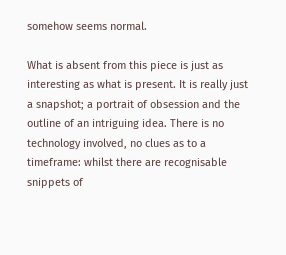somehow seems normal.

What is absent from this piece is just as interesting as what is present. It is really just a snapshot; a portrait of obsession and the outline of an intriguing idea. There is no technology involved, no clues as to a timeframe: whilst there are recognisable snippets of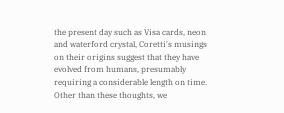the present day such as Visa cards, neon and waterford crystal, Coretti's musings on their origins suggest that they have evolved from humans, presumably requiring a considerable length on time. Other than these thoughts, we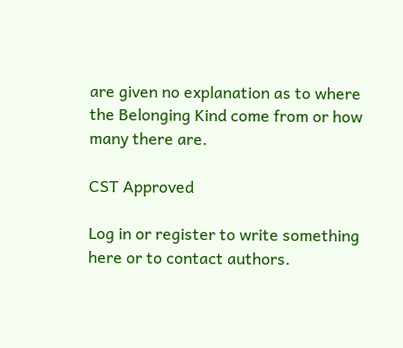are given no explanation as to where the Belonging Kind come from or how many there are.

CST Approved

Log in or register to write something here or to contact authors.